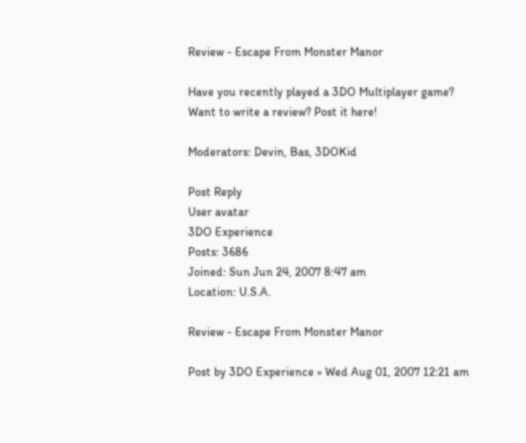Review - Escape From Monster Manor

Have you recently played a 3DO Multiplayer game? Want to write a review? Post it here!

Moderators: Devin, Bas, 3DOKid

Post Reply
User avatar
3DO Experience
Posts: 3686
Joined: Sun Jun 24, 2007 8:47 am
Location: U.S.A.

Review - Escape From Monster Manor

Post by 3DO Experience » Wed Aug 01, 2007 12:21 am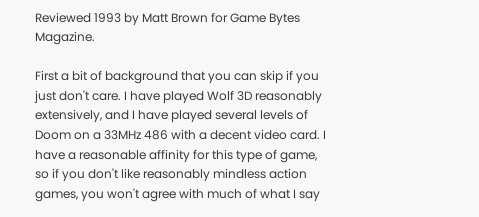Reviewed 1993 by Matt Brown for Game Bytes Magazine.

First a bit of background that you can skip if you just don't care. I have played Wolf 3D reasonably extensively, and I have played several levels of Doom on a 33MHz 486 with a decent video card. I have a reasonable affinity for this type of game, so if you don't like reasonably mindless action games, you won't agree with much of what I say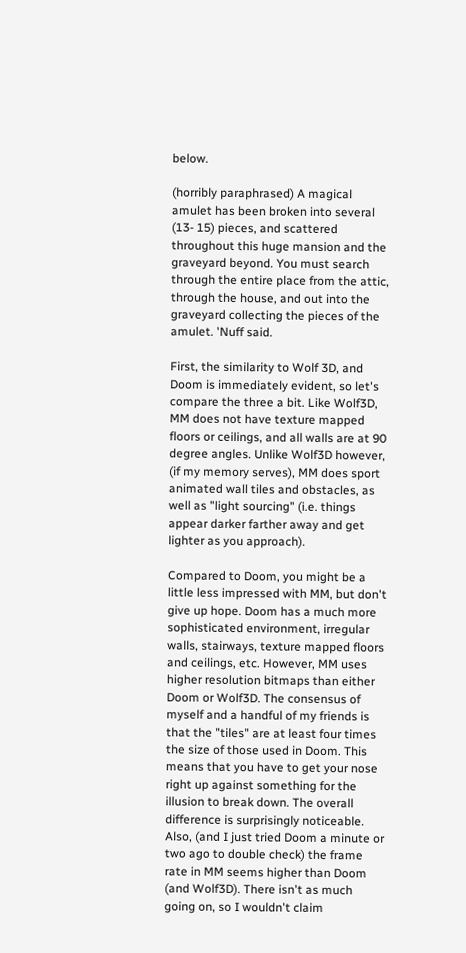below.

(horribly paraphrased) A magical amulet has been broken into several (13- 15) pieces, and scattered throughout this huge mansion and the graveyard beyond. You must search through the entire place from the attic, through the house, and out into the graveyard collecting the pieces of the amulet. 'Nuff said.

First, the similarity to Wolf 3D, and Doom is immediately evident, so let's compare the three a bit. Like Wolf3D, MM does not have texture mapped floors or ceilings, and all walls are at 90 degree angles. Unlike Wolf3D however, (if my memory serves), MM does sport animated wall tiles and obstacles, as well as "light sourcing" (i.e. things appear darker farther away and get lighter as you approach).

Compared to Doom, you might be a little less impressed with MM, but don't give up hope. Doom has a much more sophisticated environment, irregular walls, stairways, texture mapped floors and ceilings, etc. However, MM uses higher resolution bitmaps than either Doom or Wolf3D. The consensus of myself and a handful of my friends is that the "tiles" are at least four times the size of those used in Doom. This means that you have to get your nose right up against something for the illusion to break down. The overall difference is surprisingly noticeable. Also, (and I just tried Doom a minute or two ago to double check) the frame rate in MM seems higher than Doom (and Wolf3D). There isn't as much going on, so I wouldn't claim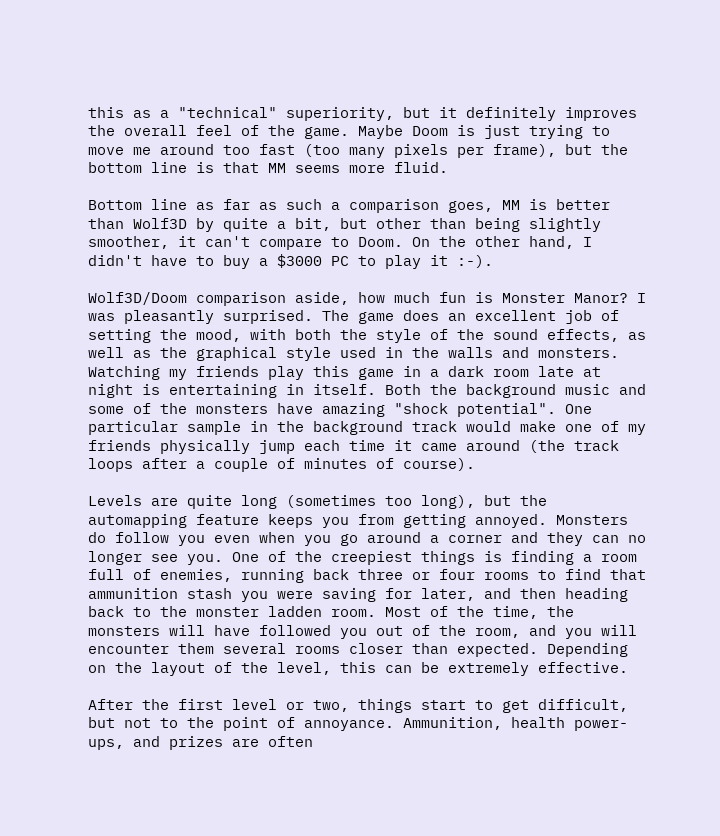this as a "technical" superiority, but it definitely improves the overall feel of the game. Maybe Doom is just trying to move me around too fast (too many pixels per frame), but the bottom line is that MM seems more fluid.

Bottom line as far as such a comparison goes, MM is better than Wolf3D by quite a bit, but other than being slightly smoother, it can't compare to Doom. On the other hand, I didn't have to buy a $3000 PC to play it :-).

Wolf3D/Doom comparison aside, how much fun is Monster Manor? I was pleasantly surprised. The game does an excellent job of setting the mood, with both the style of the sound effects, as well as the graphical style used in the walls and monsters. Watching my friends play this game in a dark room late at night is entertaining in itself. Both the background music and some of the monsters have amazing "shock potential". One particular sample in the background track would make one of my friends physically jump each time it came around (the track loops after a couple of minutes of course).

Levels are quite long (sometimes too long), but the automapping feature keeps you from getting annoyed. Monsters do follow you even when you go around a corner and they can no longer see you. One of the creepiest things is finding a room full of enemies, running back three or four rooms to find that ammunition stash you were saving for later, and then heading back to the monster ladden room. Most of the time, the monsters will have followed you out of the room, and you will encounter them several rooms closer than expected. Depending on the layout of the level, this can be extremely effective.

After the first level or two, things start to get difficult, but not to the point of annoyance. Ammunition, health power-ups, and prizes are often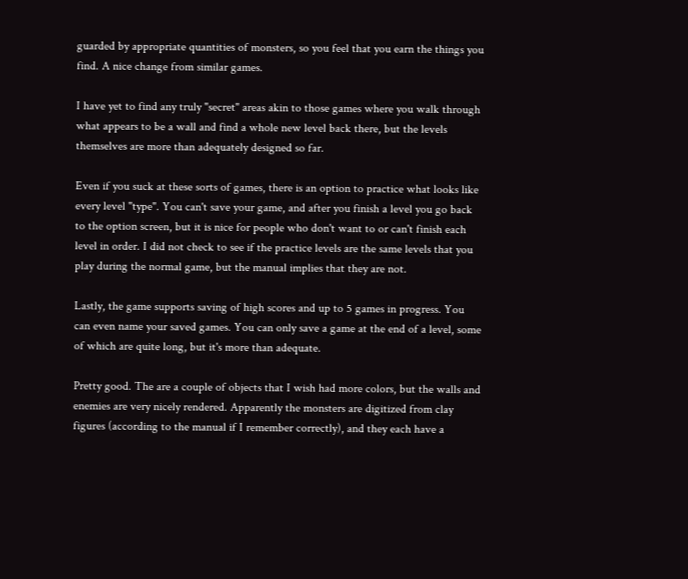guarded by appropriate quantities of monsters, so you feel that you earn the things you find. A nice change from similar games.

I have yet to find any truly "secret" areas akin to those games where you walk through what appears to be a wall and find a whole new level back there, but the levels themselves are more than adequately designed so far.

Even if you suck at these sorts of games, there is an option to practice what looks like every level "type". You can't save your game, and after you finish a level you go back to the option screen, but it is nice for people who don't want to or can't finish each level in order. I did not check to see if the practice levels are the same levels that you play during the normal game, but the manual implies that they are not.

Lastly, the game supports saving of high scores and up to 5 games in progress. You can even name your saved games. You can only save a game at the end of a level, some of which are quite long, but it's more than adequate.

Pretty good. The are a couple of objects that I wish had more colors, but the walls and enemies are very nicely rendered. Apparently the monsters are digitized from clay figures (according to the manual if I remember correctly), and they each have a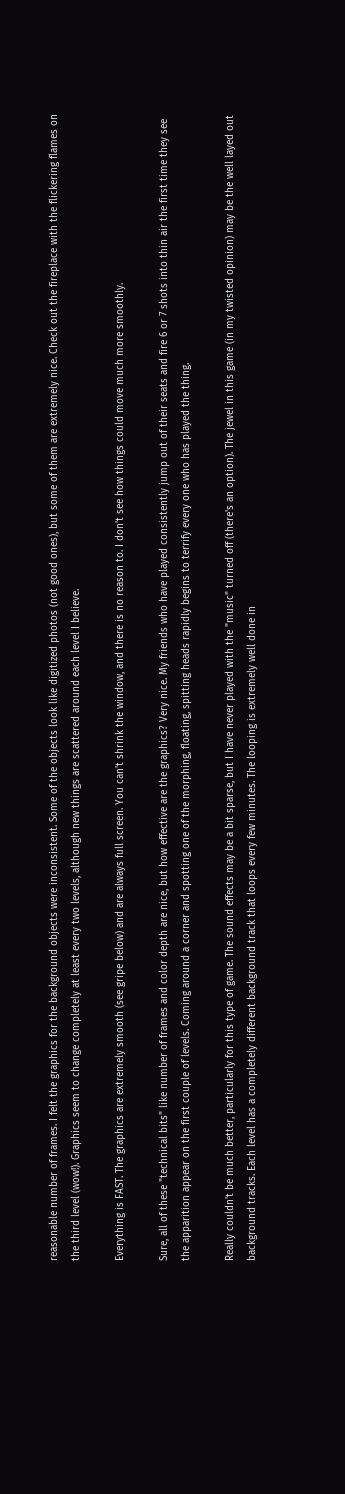reasonable number of frames. I felt the graphics for the background objects were inconsistent. Some of the objects look like digitized photos (not good ones), but some of them are extremely nice. Check out the fireplace with the flickering flames on the third level (wow!). Graphics seem to change completely at least every two levels, although new things are scattered around each level I believe.

Everything is FAST. The graphics are extremely smooth (see gripe below) and are always full screen. You can't shrink the window, and there is no reason to. I don't see how things could move much more smoothly.

Sure, all of these "technical bits" like number of frames and color depth are nice, but how effective are the graphics? Very nice. My friends who have played consistently jump out of their seats and fire 6 or 7 shots into thin air the first time they see the apparition appear on the first couple of levels. Coming around a corner and spotting one of the morphing, floating, spitting heads rapidly begins to terrify every one who has played the thing.

Really couldn't be much better, particularly for this type of game. The sound effects may be a bit sparse, but I have never played with the "music" turned off (there's an option). The jewel in this game (in my twisted opinion) may be the well layed out background tracks. Each level has a completely different background track that loops every few minutes. The looping is extremely well done in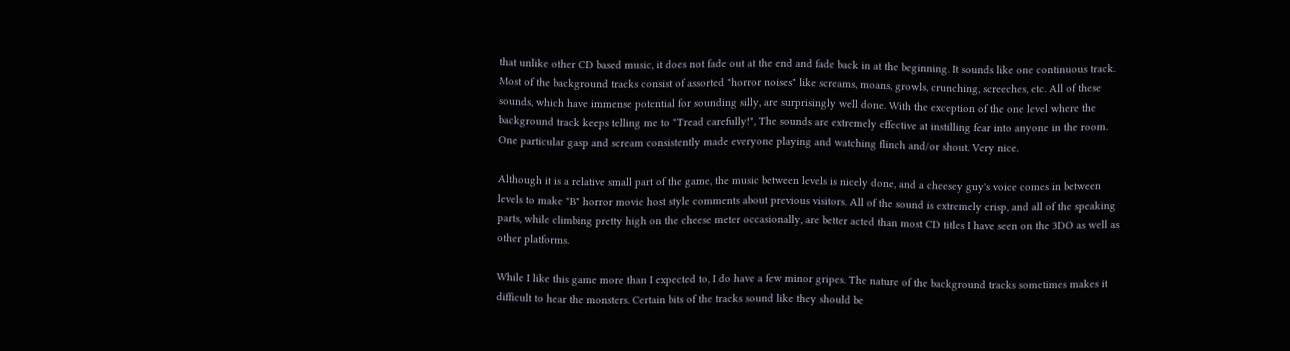that unlike other CD based music, it does not fade out at the end and fade back in at the beginning. It sounds like one continuous track. Most of the background tracks consist of assorted "horror noises" like screams, moans, growls, crunching, screeches, etc. All of these sounds, which have immense potential for sounding silly, are surprisingly well done. With the exception of the one level where the background track keeps telling me to "Tread carefully!", The sounds are extremely effective at instilling fear into anyone in the room. One particular gasp and scream consistently made everyone playing and watching flinch and/or shout. Very nice.

Although it is a relative small part of the game, the music between levels is nicely done, and a cheesey guy's voice comes in between levels to make "B" horror movie host style comments about previous visitors. All of the sound is extremely crisp, and all of the speaking parts, while climbing pretty high on the cheese meter occasionally, are better acted than most CD titles I have seen on the 3DO as well as other platforms.

While I like this game more than I expected to, I do have a few minor gripes. The nature of the background tracks sometimes makes it difficult to hear the monsters. Certain bits of the tracks sound like they should be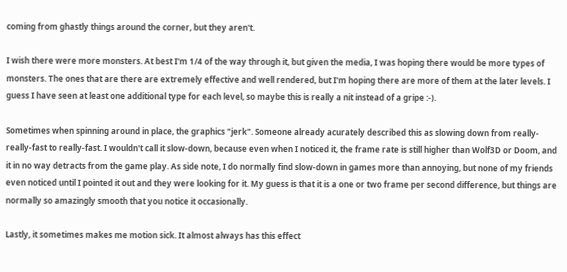coming from ghastly things around the corner, but they aren't.

I wish there were more monsters. At best I'm 1/4 of the way through it, but given the media, I was hoping there would be more types of monsters. The ones that are there are extremely effective and well rendered, but I'm hoping there are more of them at the later levels. I guess I have seen at least one additional type for each level, so maybe this is really a nit instead of a gripe :-).

Sometimes when spinning around in place, the graphics "jerk". Someone already acurately described this as slowing down from really-really-fast to really-fast. I wouldn't call it slow-down, because even when I noticed it, the frame rate is still higher than Wolf3D or Doom, and it in no way detracts from the game play. As side note, I do normally find slow-down in games more than annoying, but none of my friends even noticed until I pointed it out and they were looking for it. My guess is that it is a one or two frame per second difference, but things are normally so amazingly smooth that you notice it occasionally.

Lastly, it sometimes makes me motion sick. It almost always has this effect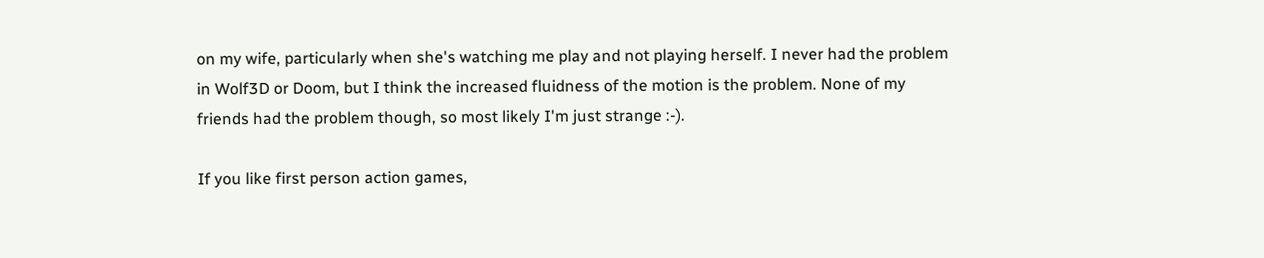on my wife, particularly when she's watching me play and not playing herself. I never had the problem in Wolf3D or Doom, but I think the increased fluidness of the motion is the problem. None of my friends had the problem though, so most likely I'm just strange :-).

If you like first person action games,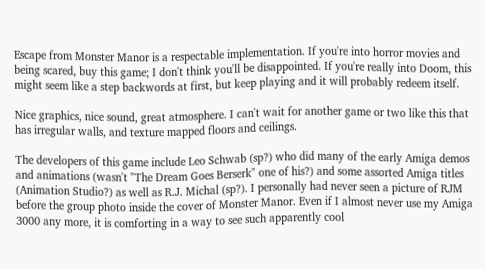Escape from Monster Manor is a respectable implementation. If you're into horror movies and being scared, buy this game; I don't think you'll be disappointed. If you're really into Doom, this might seem like a step backwords at first, but keep playing and it will probably redeem itself.

Nice graphics, nice sound, great atmosphere. I can't wait for another game or two like this that has irregular walls, and texture mapped floors and ceilings.

The developers of this game include Leo Schwab (sp?) who did many of the early Amiga demos and animations (wasn't "The Dream Goes Berserk" one of his?) and some assorted Amiga titles (Animation Studio?) as well as R.J. Michal (sp?). I personally had never seen a picture of RJM before the group photo inside the cover of Monster Manor. Even if I almost never use my Amiga 3000 any more, it is comforting in a way to see such apparently cool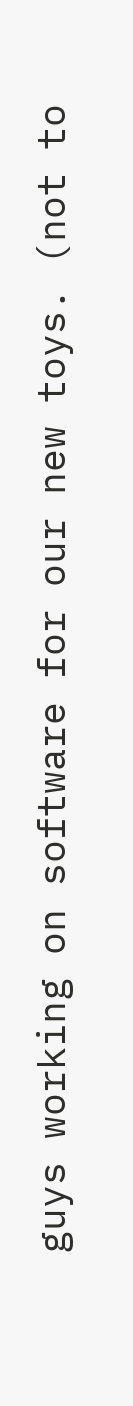guys working on software for our new toys. (not to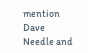mention Dave Needle and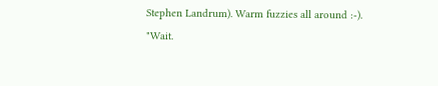Stephen Landrum). Warm fuzzies all around :-).
"Wait.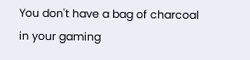You don't have a bag of charcoal in your gaming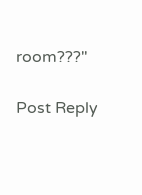room???"

Post Reply